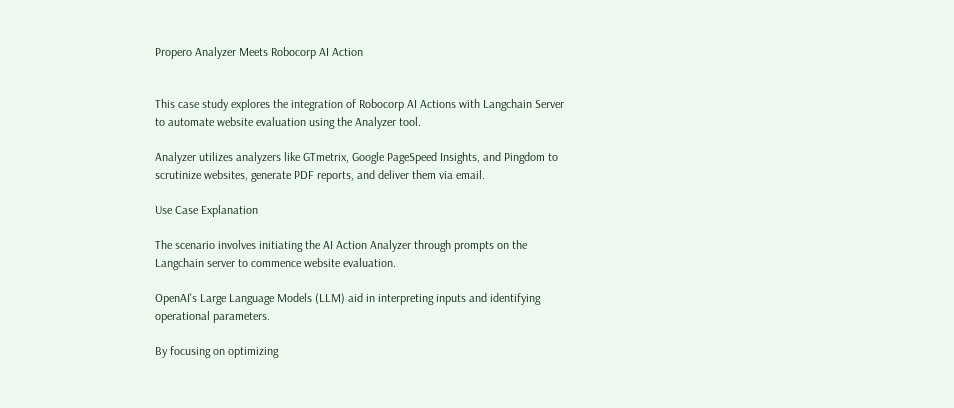Propero Analyzer Meets Robocorp AI Action


This case study explores the integration of Robocorp AI Actions with Langchain Server to automate website evaluation using the Analyzer tool.

Analyzer utilizes analyzers like GTmetrix, Google PageSpeed Insights, and Pingdom to scrutinize websites, generate PDF reports, and deliver them via email.

Use Case Explanation

The scenario involves initiating the AI Action Analyzer through prompts on the Langchain server to commence website evaluation.

OpenAI's Large Language Models (LLM) aid in interpreting inputs and identifying operational parameters.

By focusing on optimizing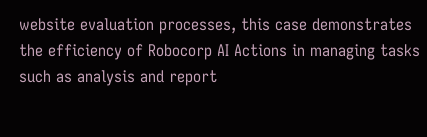website evaluation processes, this case demonstrates the efficiency of Robocorp AI Actions in managing tasks such as analysis and report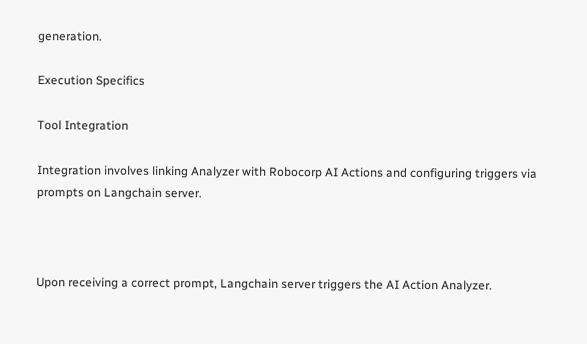generation.

Execution Specifics

Tool Integration

Integration involves linking Analyzer with Robocorp AI Actions and configuring triggers via prompts on Langchain server.



Upon receiving a correct prompt, Langchain server triggers the AI Action Analyzer.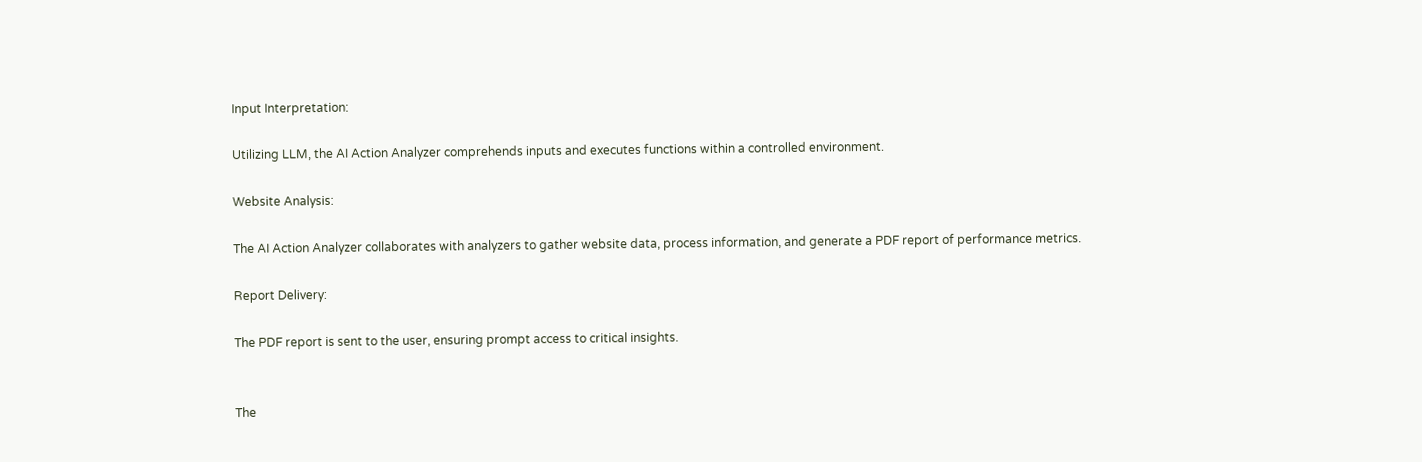Input Interpretation:

Utilizing LLM, the AI Action Analyzer comprehends inputs and executes functions within a controlled environment.

Website Analysis:

The AI Action Analyzer collaborates with analyzers to gather website data, process information, and generate a PDF report of performance metrics.

Report Delivery:

The PDF report is sent to the user, ensuring prompt access to critical insights.


The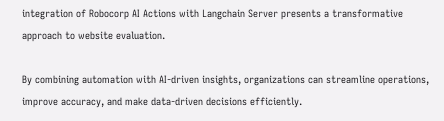integration of Robocorp AI Actions with Langchain Server presents a transformative approach to website evaluation.

By combining automation with AI-driven insights, organizations can streamline operations, improve accuracy, and make data-driven decisions efficiently.